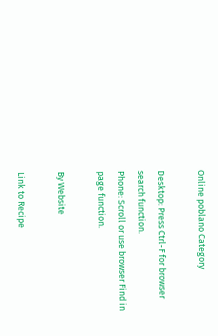Online poblano Category

Desktop: Press Ctrl-F for browser search function.
Phone: Scroll or use browser Find in page function.

By Website

Link to Recipe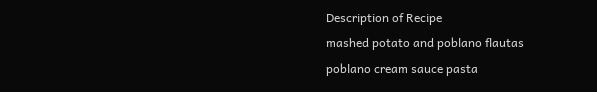Description of Recipe
mashed potato and poblano flautas
poblano cream sauce pasta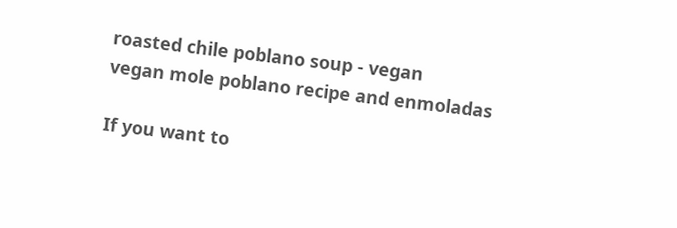roasted chile poblano soup - vegan
vegan mole poblano recipe and enmoladas

If you want to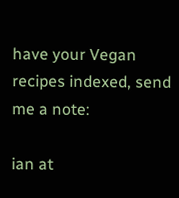have your Vegan recipes indexed, send me a note:

ian at